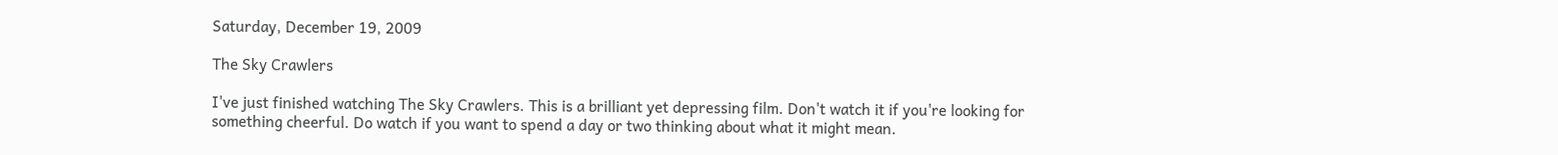Saturday, December 19, 2009

The Sky Crawlers

I've just finished watching The Sky Crawlers. This is a brilliant yet depressing film. Don't watch it if you're looking for something cheerful. Do watch if you want to spend a day or two thinking about what it might mean.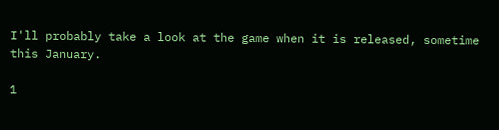I'll probably take a look at the game when it is released, sometime this January.

1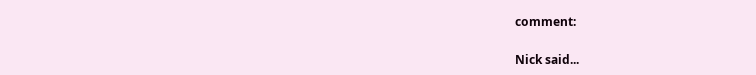comment:

Nick said...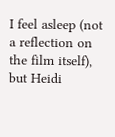I feel asleep (not a reflection on the film itself), but Heidi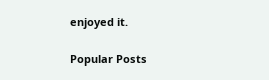enjoyed it.

Popular Posts